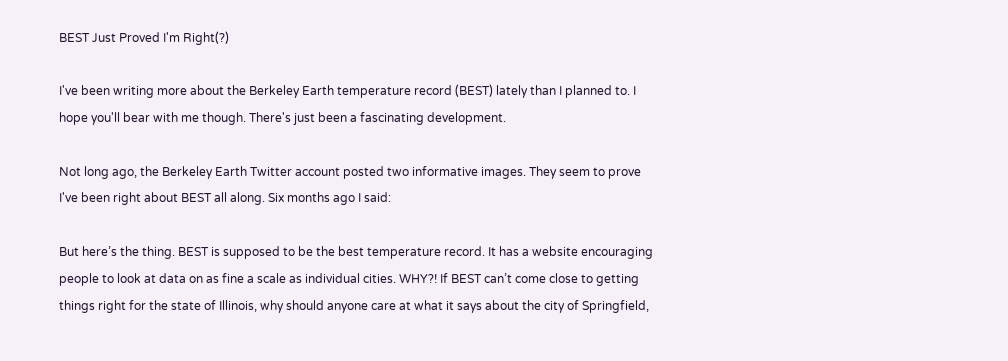BEST Just Proved I'm Right(?)

I've been writing more about the Berkeley Earth temperature record (BEST) lately than I planned to. I hope you'll bear with me though. There's just been a fascinating development.

Not long ago, the Berkeley Earth Twitter account posted two informative images. They seem to prove I've been right about BEST all along. Six months ago I said:

But here’s the thing. BEST is supposed to be the best temperature record. It has a website encouraging people to look at data on as fine a scale as individual cities. WHY?! If BEST can’t come close to getting things right for the state of Illinois, why should anyone care at what it says about the city of Springfield,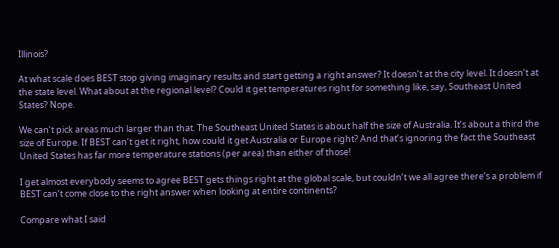Illinois?

At what scale does BEST stop giving imaginary results and start getting a right answer? It doesn’t at the city level. It doesn’t at the state level. What about at the regional level? Could it get temperatures right for something like, say, Southeast United States? Nope.

We can’t pick areas much larger than that. The Southeast United States is about half the size of Australia. It’s about a third the size of Europe. If BEST can’t get it right, how could it get Australia or Europe right? And that’s ignoring the fact the Southeast United States has far more temperature stations (per area) than either of those!

I get almost everybody seems to agree BEST gets things right at the global scale, but couldn’t we all agree there’s a problem if BEST can’t come close to the right answer when looking at entire continents?

Compare what I said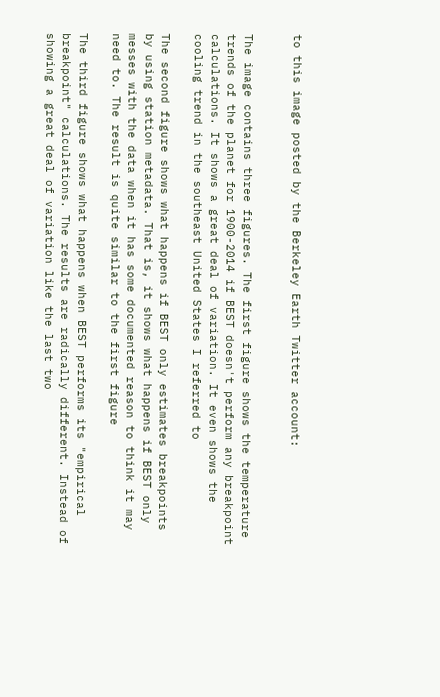to this image posted by the Berkeley Earth Twitter account:


The image contains three figures. The first figure shows the temperature trends of the planet for 1900-2014 if BEST doesn't perform any breakpoint calculations. It shows a great deal of variation. It even shows the cooling trend in the southeast United States I referred to

The second figure shows what happens if BEST only estimates breakpoints by using station metadata. That is, it shows what happens if BEST only messes with the data when it has some documented reason to think it may need to. The result is quite similar to the first figure

The third figure shows what happens when BEST performs its "empirical breakpoint" calculations. The results are radically different. Instead of showing a great deal of variation like the last two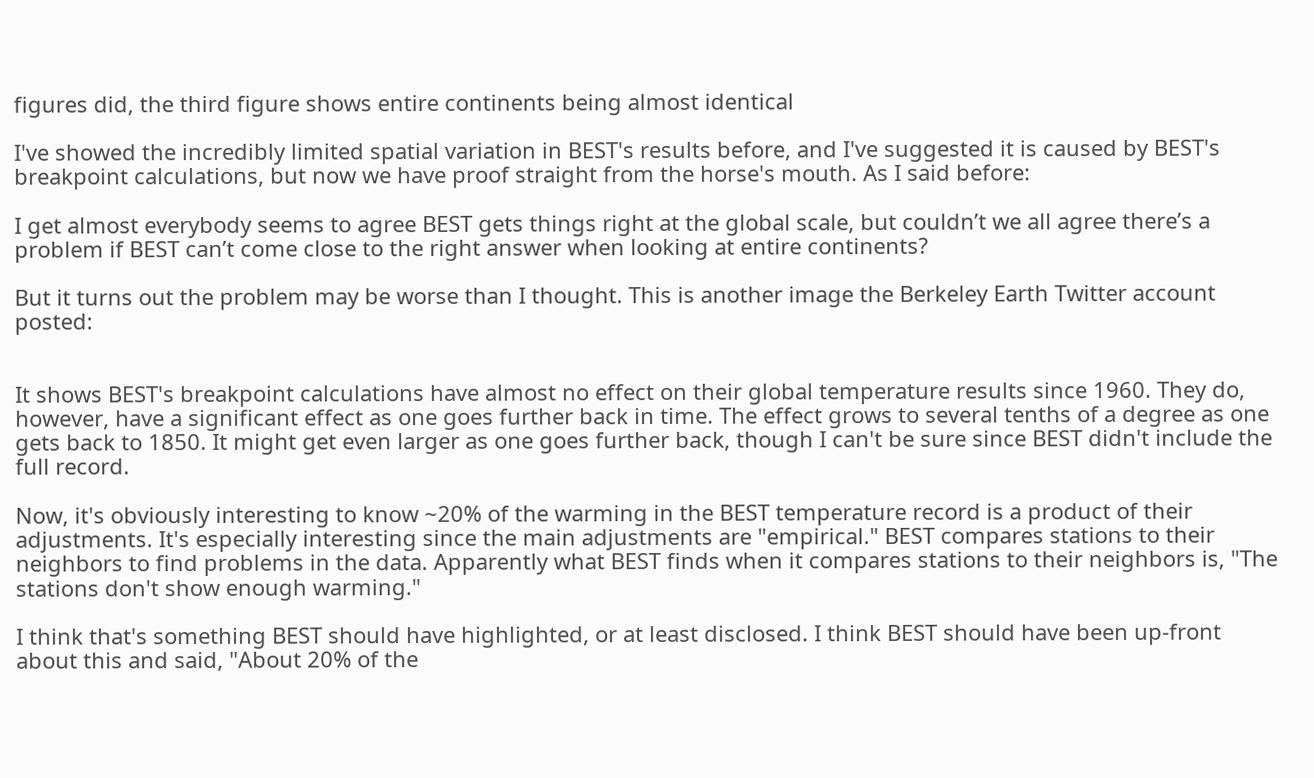figures did, the third figure shows entire continents being almost identical

I've showed the incredibly limited spatial variation in BEST's results before, and I've suggested it is caused by BEST's breakpoint calculations, but now we have proof straight from the horse's mouth. As I said before:

I get almost everybody seems to agree BEST gets things right at the global scale, but couldn’t we all agree there’s a problem if BEST can’t come close to the right answer when looking at entire continents?

But it turns out the problem may be worse than I thought. This is another image the Berkeley Earth Twitter account posted:


It shows BEST's breakpoint calculations have almost no effect on their global temperature results since 1960. They do, however, have a significant effect as one goes further back in time. The effect grows to several tenths of a degree as one gets back to 1850. It might get even larger as one goes further back, though I can't be sure since BEST didn't include the full record.

Now, it's obviously interesting to know ~20% of the warming in the BEST temperature record is a product of their adjustments. It's especially interesting since the main adjustments are "empirical." BEST compares stations to their neighbors to find problems in the data. Apparently what BEST finds when it compares stations to their neighbors is, "The stations don't show enough warming."

I think that's something BEST should have highlighted, or at least disclosed. I think BEST should have been up-front about this and said, "About 20% of the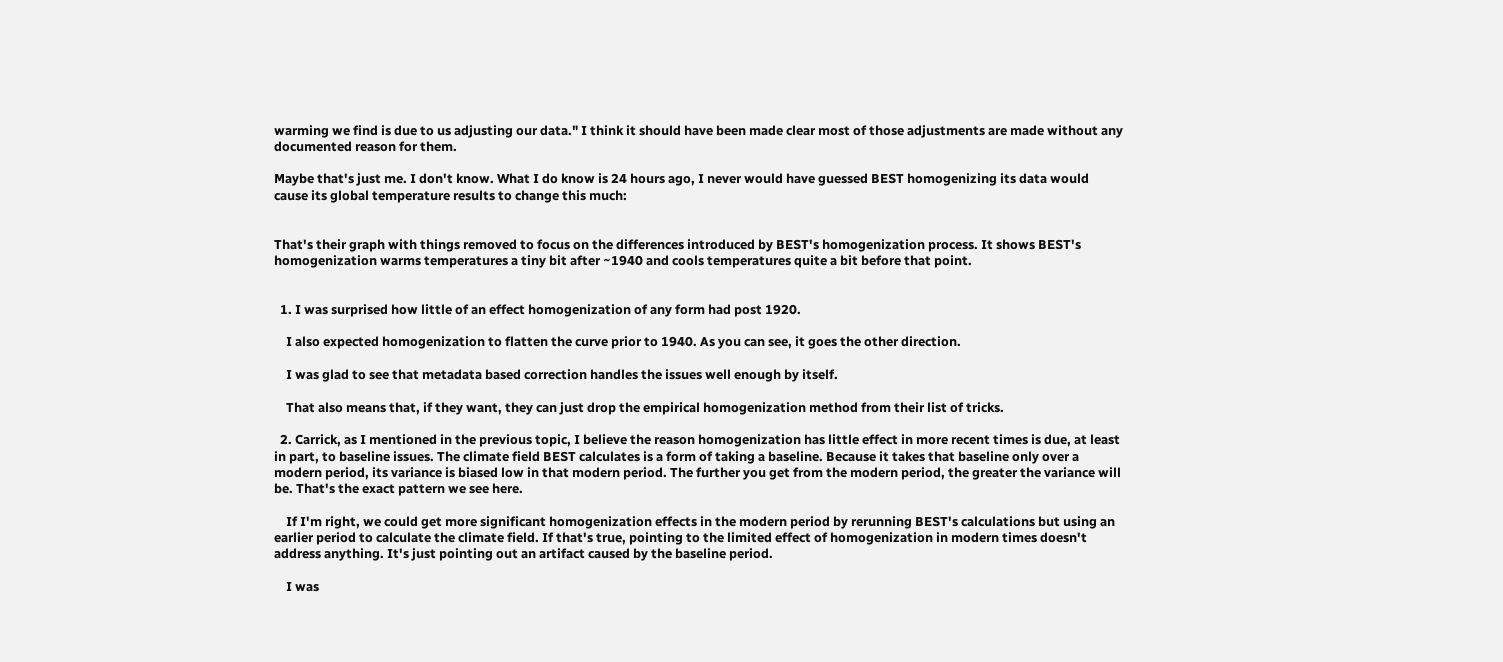warming we find is due to us adjusting our data." I think it should have been made clear most of those adjustments are made without any documented reason for them.

Maybe that's just me. I don't know. What I do know is 24 hours ago, I never would have guessed BEST homogenizing its data would cause its global temperature results to change this much:


That's their graph with things removed to focus on the differences introduced by BEST's homogenization process. It shows BEST's homogenization warms temperatures a tiny bit after ~1940 and cools temperatures quite a bit before that point.


  1. I was surprised how little of an effect homogenization of any form had post 1920.

    I also expected homogenization to flatten the curve prior to 1940. As you can see, it goes the other direction.

    I was glad to see that metadata based correction handles the issues well enough by itself.

    That also means that, if they want, they can just drop the empirical homogenization method from their list of tricks.

  2. Carrick, as I mentioned in the previous topic, I believe the reason homogenization has little effect in more recent times is due, at least in part, to baseline issues. The climate field BEST calculates is a form of taking a baseline. Because it takes that baseline only over a modern period, its variance is biased low in that modern period. The further you get from the modern period, the greater the variance will be. That's the exact pattern we see here.

    If I'm right, we could get more significant homogenization effects in the modern period by rerunning BEST's calculations but using an earlier period to calculate the climate field. If that's true, pointing to the limited effect of homogenization in modern times doesn't address anything. It's just pointing out an artifact caused by the baseline period.

    I was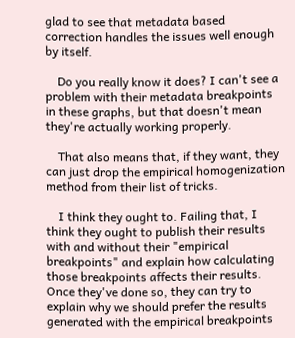glad to see that metadata based correction handles the issues well enough by itself.

    Do you really know it does? I can't see a problem with their metadata breakpoints in these graphs, but that doesn't mean they're actually working properly.

    That also means that, if they want, they can just drop the empirical homogenization method from their list of tricks.

    I think they ought to. Failing that, I think they ought to publish their results with and without their "empirical breakpoints" and explain how calculating those breakpoints affects their results. Once they've done so, they can try to explain why we should prefer the results generated with the empirical breakpoints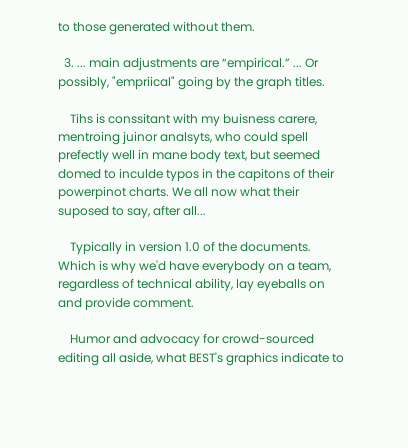to those generated without them.

  3. ... main adjustments are “empirical.” ... Or possibly, "empriical" going by the graph titles.

    Tihs is conssitant with my buisness carere, mentroing juinor analsyts, who could spell prefectly well in mane body text, but seemed domed to inculde typos in the capitons of their powerpinot charts. We all now what their suposed to say, after all...

    Typically in version 1.0 of the documents. Which is why we'd have everybody on a team, regardless of technical ability, lay eyeballs on and provide comment.

    Humor and advocacy for crowd-sourced editing all aside, what BEST's graphics indicate to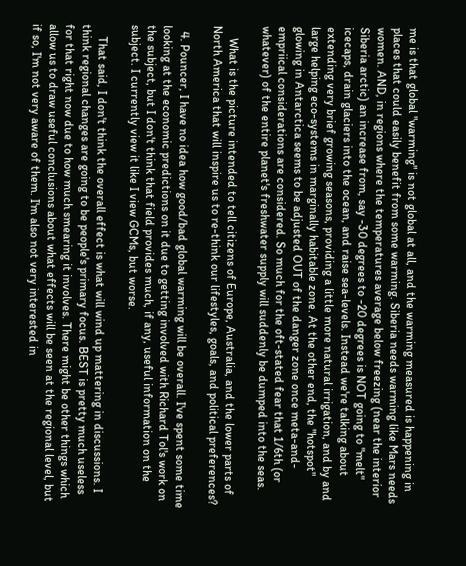me is that global "warming" is not global at all, and the warming measured is happening in places that could easily benefit from some warming. Siberia needs warming like Mars needs women. AND, in regions where the temperatures average below freezing (near the interior Siberia arctic) an increase from, say -30 degrees to -20 degrees is NOT going to "melt" icecaps, drain glaciers into the ocean, and raise sea-levels. Instead we're talking about extending very brief growing seasons, providing a little more natural irrigation, and by and large helping eco-systems in marginally habitable zone. At the other end, the "hotspot" glowing in Antarctica seems to be adjusted OUT of the danger zone once meta-and-empriical considerations are considered. So much for the oft-stated fear that 1/6th (or whatever) of the entire planet's freshwater supply will suddenly be dumped into the seas.

    What is the picture intended to tell citizens of Europe, Australia, and the lower parts of North America that will inspire us to re-think our lifestyles, goals, and political preferences?

  4. Pouncer, I have no idea how good/bad global warming will be overall. I've spent some time looking at the economic predictions on it due to getting involved with Richard Tol's work on the subject, but I don't think that field provides much, if any, useful information on the subject. I currently view it like I view GCMs, but worse.

    That said, I don't think the overall effect is what will wind up mattering in discussions. I think regional changes are going to be people's primary focus. BEST is pretty much useless for that right now due to how much smearing it involves. There might be other things which allow us to draw useful conclusions about what effects will be seen at the regional level, but if so, I'm not very aware of them. I'm also not very interested in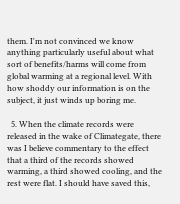them. I'm not convinced we know anything particularly useful about what sort of benefits/harms will come from global warming at a regional level. With how shoddy our information is on the subject, it just winds up boring me.

  5. When the climate records were released in the wake of Climategate, there was I believe commentary to the effect that a third of the records showed warming, a third showed cooling, and the rest were flat. I should have saved this,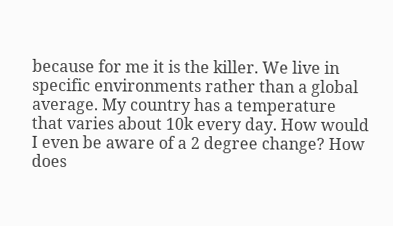because for me it is the killer. We live in specific environments rather than a global average. My country has a temperature that varies about 10k every day. How would I even be aware of a 2 degree change? How does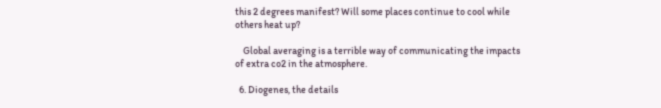this 2 degrees manifest? Will some places continue to cool while others heat up?

    Global averaging is a terrible way of communicating the impacts of extra co2 in the atmosphere.

  6. Diogenes, the details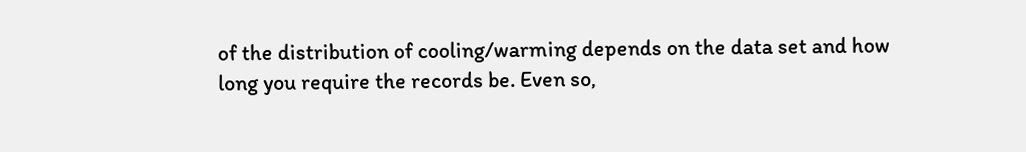of the distribution of cooling/warming depends on the data set and how long you require the records be. Even so,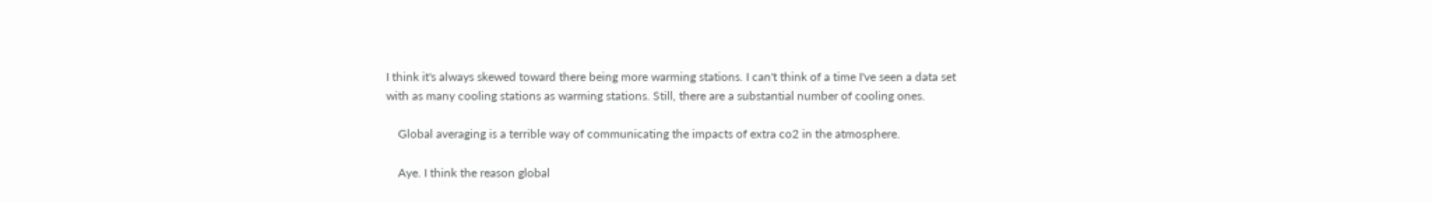I think it's always skewed toward there being more warming stations. I can't think of a time I've seen a data set with as many cooling stations as warming stations. Still, there are a substantial number of cooling ones.

    Global averaging is a terrible way of communicating the impacts of extra co2 in the atmosphere.

    Aye. I think the reason global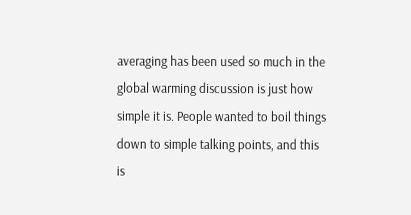averaging has been used so much in the global warming discussion is just how simple it is. People wanted to boil things down to simple talking points, and this is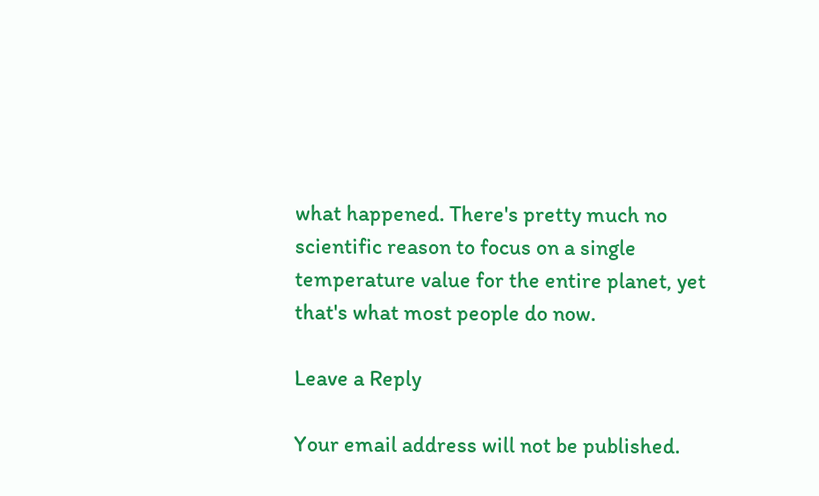what happened. There's pretty much no scientific reason to focus on a single temperature value for the entire planet, yet that's what most people do now.

Leave a Reply

Your email address will not be published.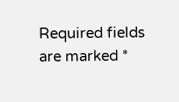Required fields are marked *